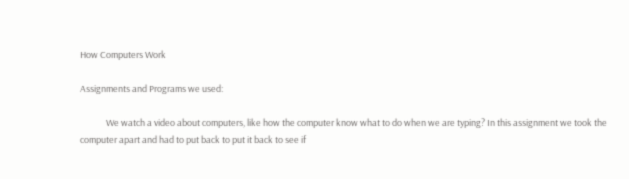How Computers Work

Assignments and Programs we used:

             We watch a video about computers, like how the computer know what to do when we are typing? In this assignment we took the computer apart and had to put back to put it back to see if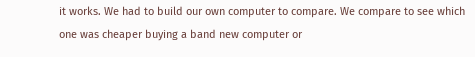it works. We had to build our own computer to compare. We compare to see which one was cheaper buying a band new computer or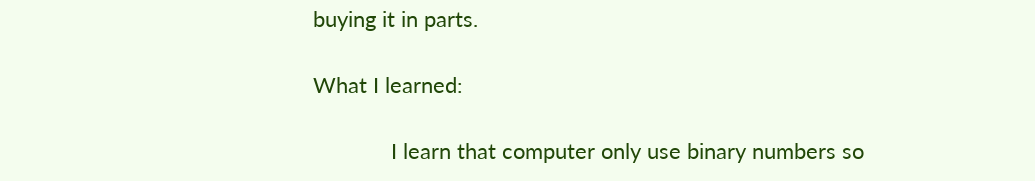buying it in parts.

What I learned:

             I learn that computer only use binary numbers so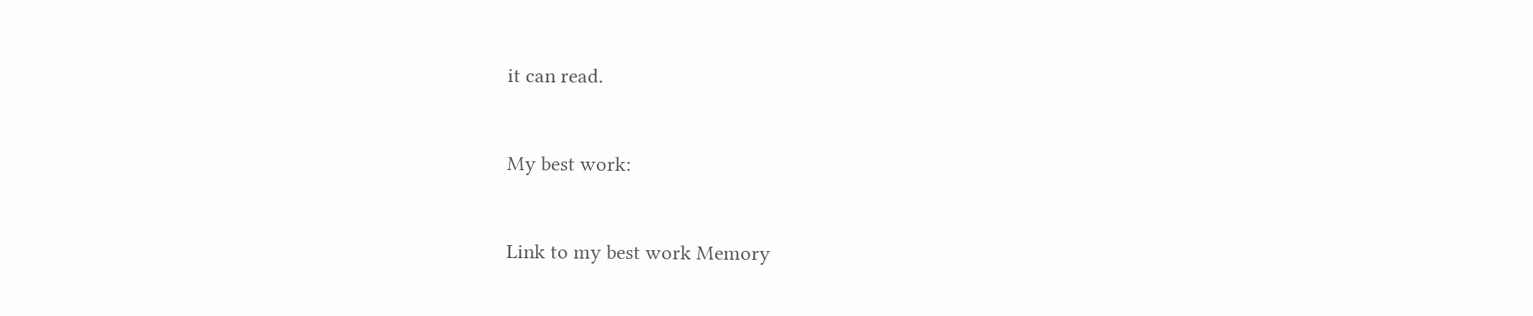it can read.


My best work:


Link to my best work Memory